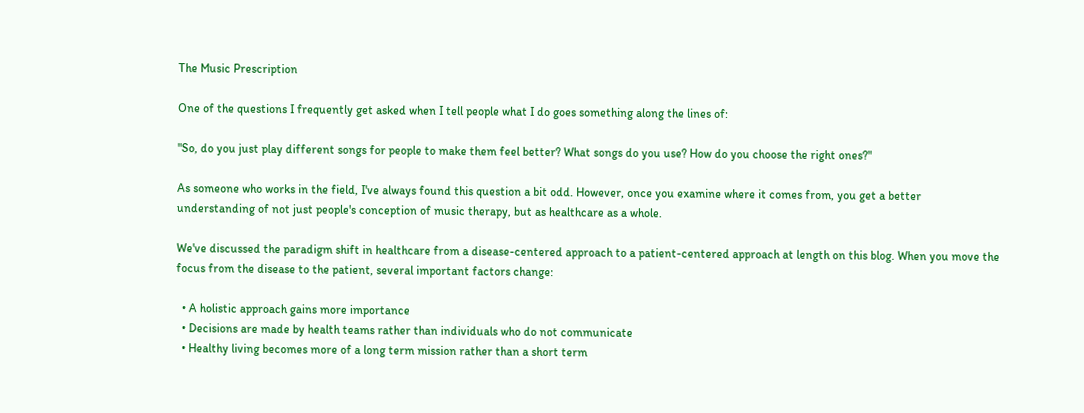The Music Prescription

One of the questions I frequently get asked when I tell people what I do goes something along the lines of:

"So, do you just play different songs for people to make them feel better? What songs do you use? How do you choose the right ones?"

As someone who works in the field, I've always found this question a bit odd. However, once you examine where it comes from, you get a better understanding of not just people's conception of music therapy, but as healthcare as a whole.

We've discussed the paradigm shift in healthcare from a disease-centered approach to a patient-centered approach at length on this blog. When you move the focus from the disease to the patient, several important factors change:

  • A holistic approach gains more importance
  • Decisions are made by health teams rather than individuals who do not communicate
  • Healthy living becomes more of a long term mission rather than a short term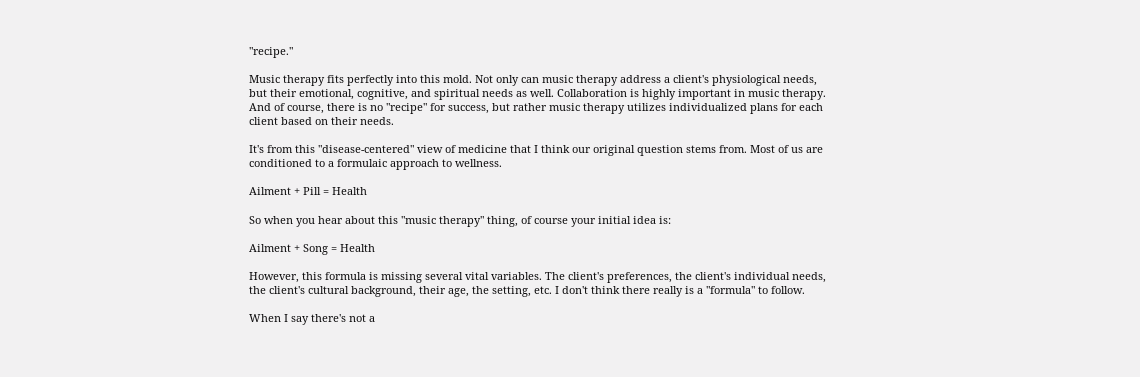"recipe."

Music therapy fits perfectly into this mold. Not only can music therapy address a client's physiological needs, but their emotional, cognitive, and spiritual needs as well. Collaboration is highly important in music therapy. And of course, there is no "recipe" for success, but rather music therapy utilizes individualized plans for each client based on their needs.

It's from this "disease-centered" view of medicine that I think our original question stems from. Most of us are conditioned to a formulaic approach to wellness.

Ailment + Pill = Health

So when you hear about this "music therapy" thing, of course your initial idea is:

Ailment + Song = Health

However, this formula is missing several vital variables. The client's preferences, the client's individual needs, the client's cultural background, their age, the setting, etc. I don't think there really is a "formula" to follow.

When I say there's not a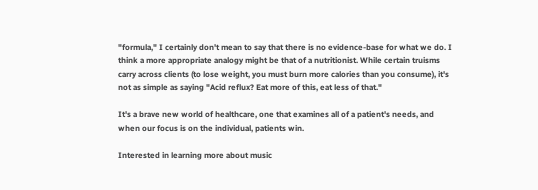"formula," I certainly don't mean to say that there is no evidence-base for what we do. I think a more appropriate analogy might be that of a nutritionist. While certain truisms carry across clients (to lose weight, you must burn more calories than you consume), it's not as simple as saying "Acid reflux? Eat more of this, eat less of that."

It's a brave new world of healthcare, one that examines all of a patient's needs, and when our focus is on the individual, patients win.

Interested in learning more about music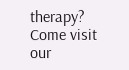therapy? Come visit our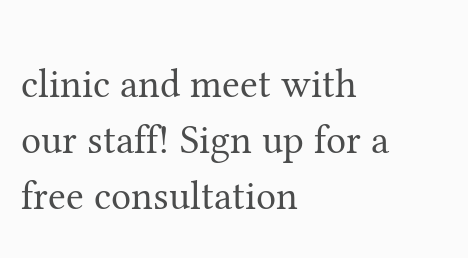clinic and meet with our staff! Sign up for a free consultation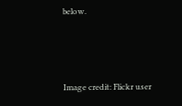below.



Image credit: Flickr user